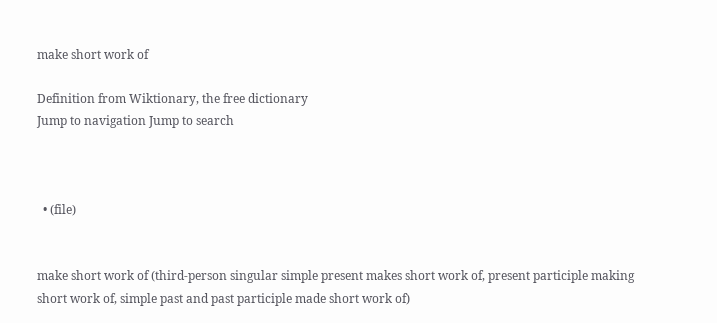make short work of

Definition from Wiktionary, the free dictionary
Jump to navigation Jump to search



  • (file)


make short work of (third-person singular simple present makes short work of, present participle making short work of, simple past and past participle made short work of)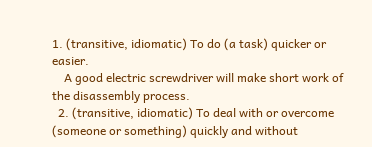1. (transitive, idiomatic) To do (a task) quicker or easier.
    A good electric screwdriver will make short work of the disassembly process.
  2. (transitive, idiomatic) To deal with or overcome (someone or something) quickly and without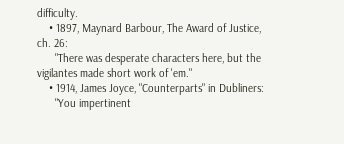difficulty.
    • 1897, Maynard Barbour, The Award of Justice, ch. 26:
      "There was desperate characters here, but the vigilantes made short work of 'em."
    • 1914, James Joyce, "Counterparts" in Dubliners:
      "You impertinent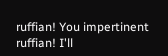ruffian! You impertinent ruffian! I'll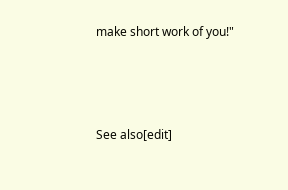make short work of you!"



See also[edit]